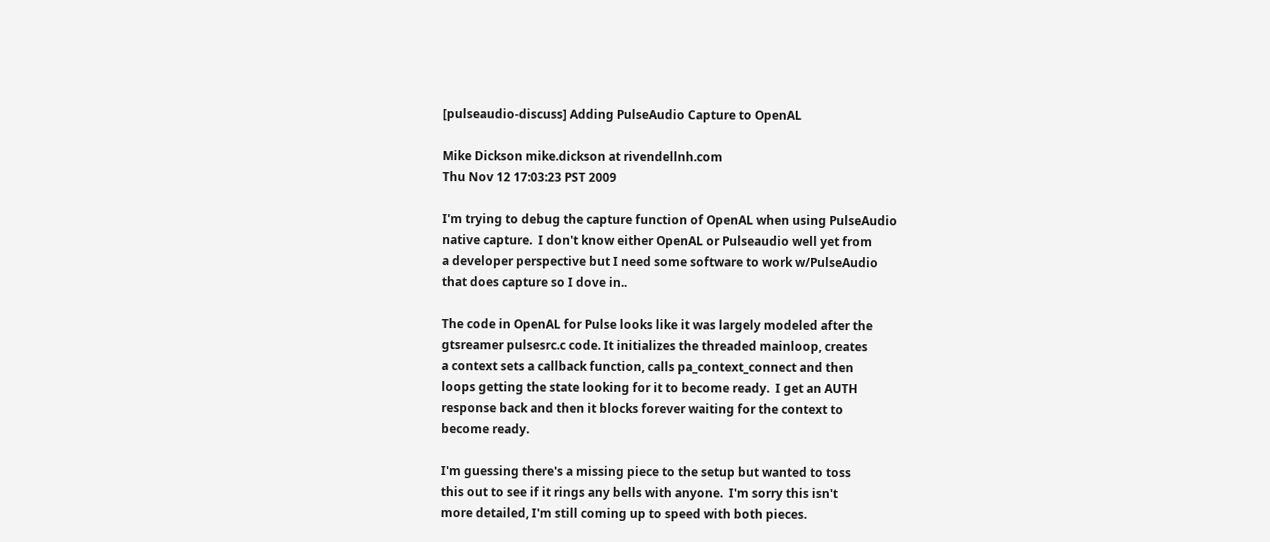[pulseaudio-discuss] Adding PulseAudio Capture to OpenAL

Mike Dickson mike.dickson at rivendellnh.com
Thu Nov 12 17:03:23 PST 2009

I'm trying to debug the capture function of OpenAL when using PulseAudio
native capture.  I don't know either OpenAL or Pulseaudio well yet from
a developer perspective but I need some software to work w/PulseAudio
that does capture so I dove in..

The code in OpenAL for Pulse looks like it was largely modeled after the
gtsreamer pulsesrc.c code. It initializes the threaded mainloop, creates
a context sets a callback function, calls pa_context_connect and then
loops getting the state looking for it to become ready.  I get an AUTH
response back and then it blocks forever waiting for the context to
become ready.

I'm guessing there's a missing piece to the setup but wanted to toss
this out to see if it rings any bells with anyone.  I'm sorry this isn't
more detailed, I'm still coming up to speed with both pieces.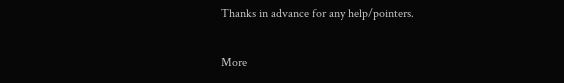Thanks in advance for any help/pointers.


More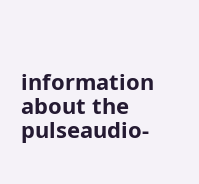information about the pulseaudio-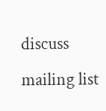discuss mailing list